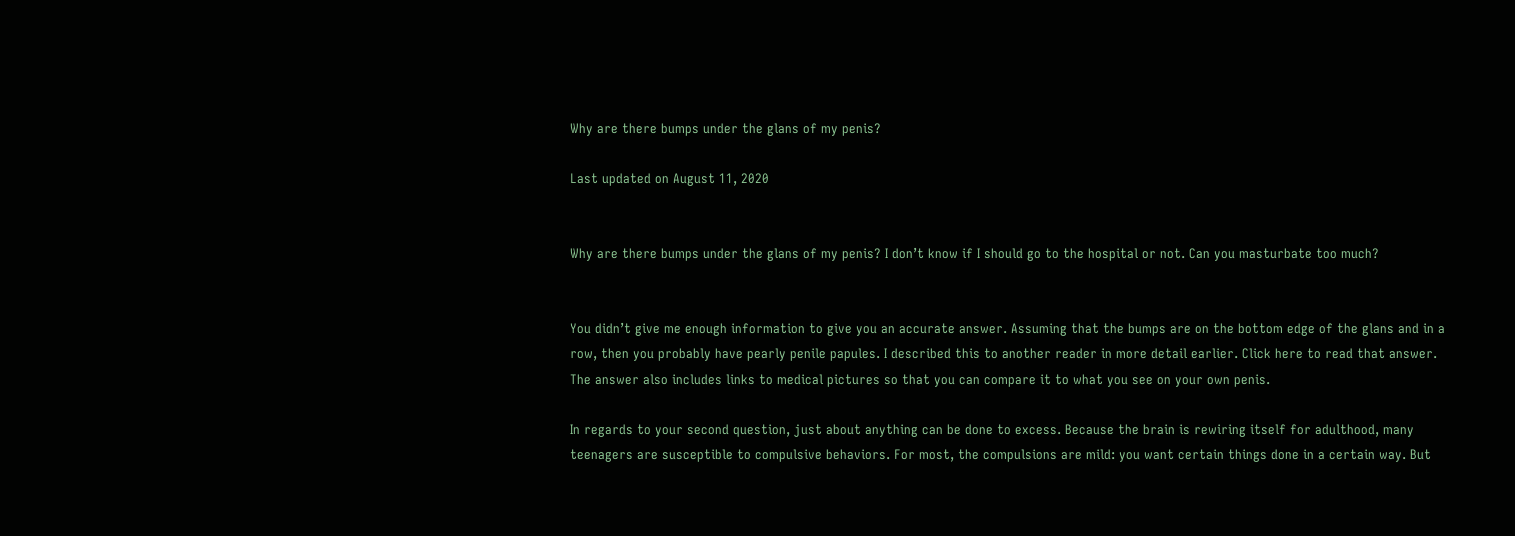Why are there bumps under the glans of my penis?

Last updated on August 11, 2020


Why are there bumps under the glans of my penis? I don’t know if I should go to the hospital or not. Can you masturbate too much?


You didn’t give me enough information to give you an accurate answer. Assuming that the bumps are on the bottom edge of the glans and in a row, then you probably have pearly penile papules. I described this to another reader in more detail earlier. Click here to read that answer. The answer also includes links to medical pictures so that you can compare it to what you see on your own penis.

In regards to your second question, just about anything can be done to excess. Because the brain is rewiring itself for adulthood, many teenagers are susceptible to compulsive behaviors. For most, the compulsions are mild: you want certain things done in a certain way. But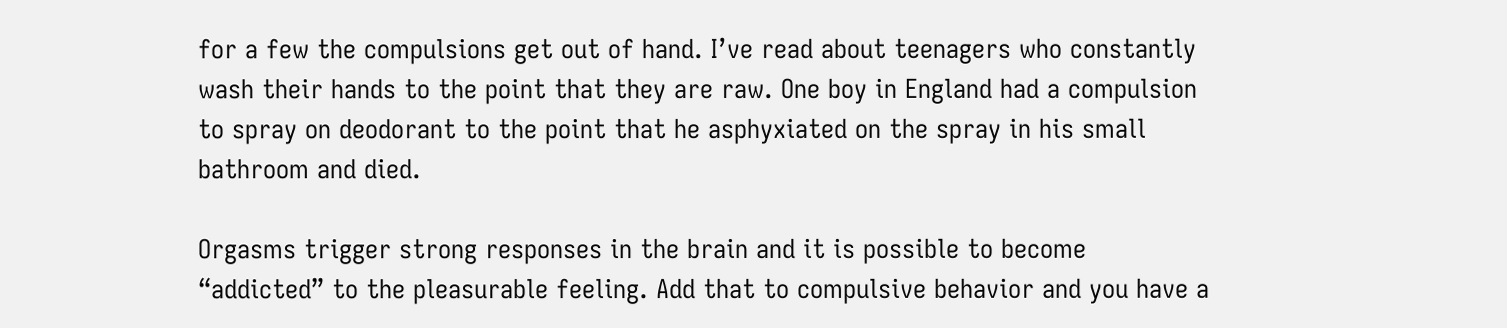for a few the compulsions get out of hand. I’ve read about teenagers who constantly wash their hands to the point that they are raw. One boy in England had a compulsion to spray on deodorant to the point that he asphyxiated on the spray in his small bathroom and died.

Orgasms trigger strong responses in the brain and it is possible to become “addicted” to the pleasurable feeling. Add that to compulsive behavior and you have a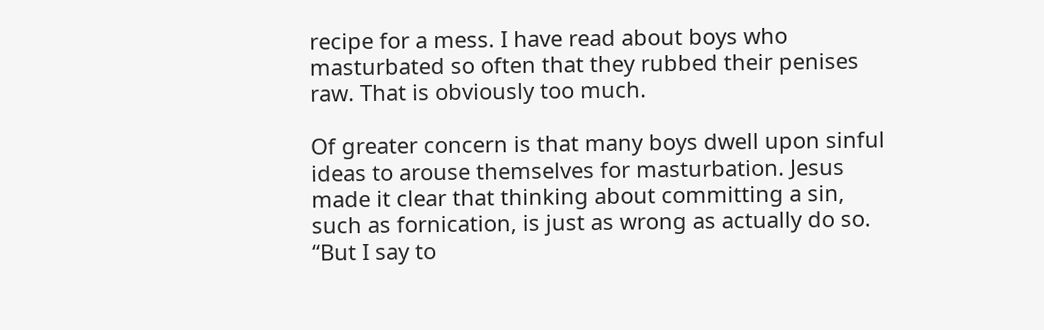recipe for a mess. I have read about boys who masturbated so often that they rubbed their penises raw. That is obviously too much.

Of greater concern is that many boys dwell upon sinful ideas to arouse themselves for masturbation. Jesus made it clear that thinking about committing a sin, such as fornication, is just as wrong as actually do so. “But I say to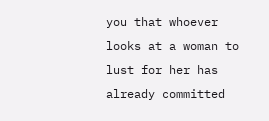you that whoever looks at a woman to lust for her has already committed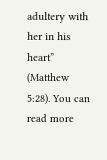adultery with her in his heart” (Matthew 5:28). You can read more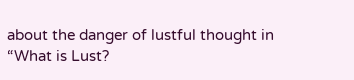about the danger of lustful thought in “What is Lust?